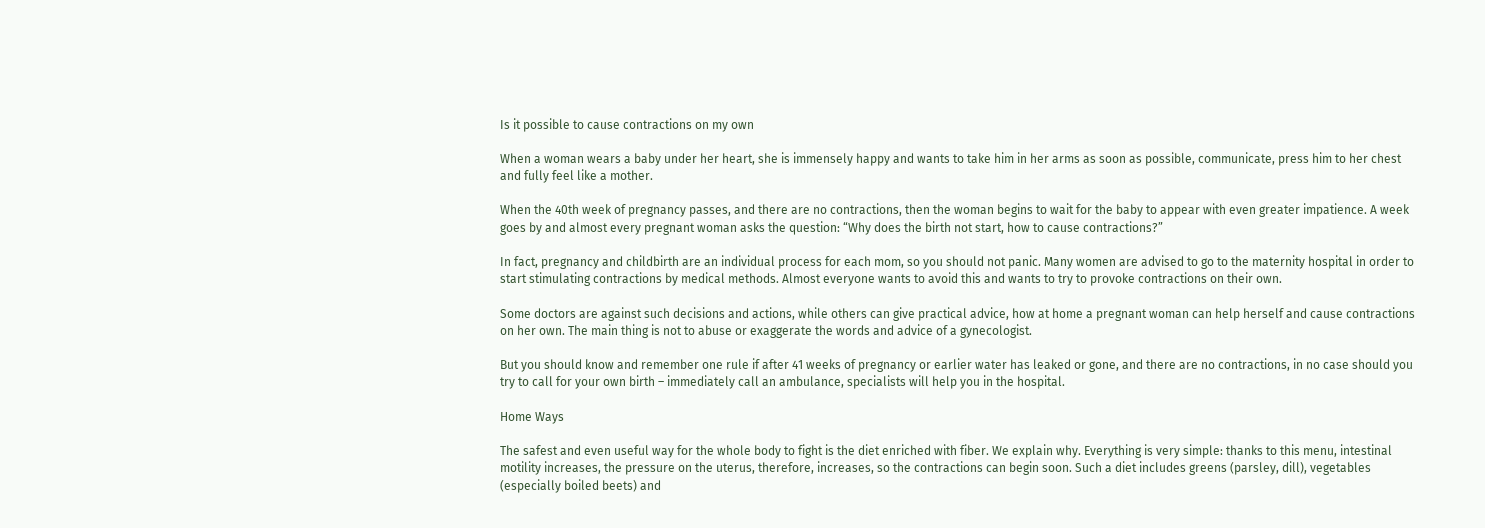Is it possible to cause contractions on my own

When a woman wears a baby under her heart, she is immensely happy and wants to take him in her arms as soon as possible, communicate, press him to her chest and fully feel like a mother.

When the 40th week of pregnancy passes, and there are no contractions, then the woman begins to wait for the baby to appear with even greater impatience. A week goes by and almost every pregnant woman asks the question: “Why does the birth not start, how to cause contractions?”

In fact, pregnancy and childbirth are an individual process for each mom, so you should not panic. Many women are advised to go to the maternity hospital in order to start stimulating contractions by medical methods. Almost everyone wants to avoid this and wants to try to provoke contractions on their own.

Some doctors are against such decisions and actions, while others can give practical advice, how at home a pregnant woman can help herself and cause contractions on her own. The main thing is not to abuse or exaggerate the words and advice of a gynecologist.

But you should know and remember one rule if after 41 weeks of pregnancy or earlier water has leaked or gone, and there are no contractions, in no case should you try to call for your own birth – immediately call an ambulance, specialists will help you in the hospital.

Home Ways

The safest and even useful way for the whole body to fight is the diet enriched with fiber. We explain why. Everything is very simple: thanks to this menu, intestinal motility increases, the pressure on the uterus, therefore, increases, so the contractions can begin soon. Such a diet includes greens (parsley, dill), vegetables (especially boiled beets) and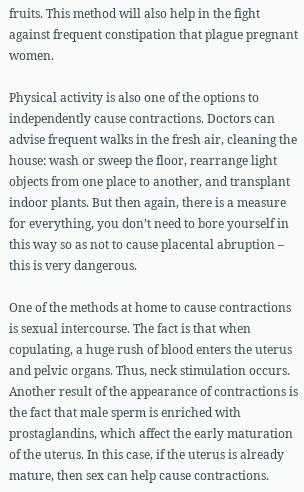fruits. This method will also help in the fight against frequent constipation that plague pregnant women.

Physical activity is also one of the options to independently cause contractions. Doctors can advise frequent walks in the fresh air, cleaning the house: wash or sweep the floor, rearrange light objects from one place to another, and transplant indoor plants. But then again, there is a measure for everything, you don’t need to bore yourself in this way so as not to cause placental abruption – this is very dangerous.

One of the methods at home to cause contractions is sexual intercourse. The fact is that when copulating, a huge rush of blood enters the uterus and pelvic organs. Thus, neck stimulation occurs. Another result of the appearance of contractions is the fact that male sperm is enriched with prostaglandins, which affect the early maturation of the uterus. In this case, if the uterus is already mature, then sex can help cause contractions.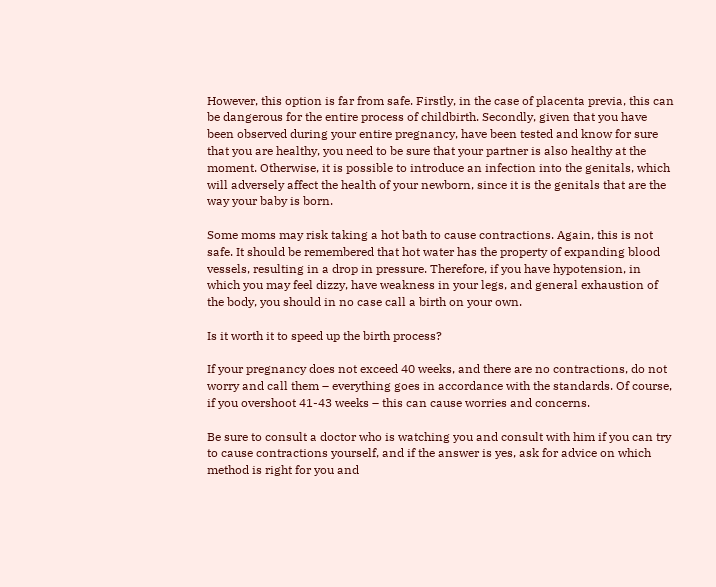However, this option is far from safe. Firstly, in the case of placenta previa, this can be dangerous for the entire process of childbirth. Secondly, given that you have been observed during your entire pregnancy, have been tested and know for sure that you are healthy, you need to be sure that your partner is also healthy at the moment. Otherwise, it is possible to introduce an infection into the genitals, which will adversely affect the health of your newborn, since it is the genitals that are the way your baby is born.

Some moms may risk taking a hot bath to cause contractions. Again, this is not safe. It should be remembered that hot water has the property of expanding blood vessels, resulting in a drop in pressure. Therefore, if you have hypotension, in which you may feel dizzy, have weakness in your legs, and general exhaustion of the body, you should in no case call a birth on your own.

Is it worth it to speed up the birth process?

If your pregnancy does not exceed 40 weeks, and there are no contractions, do not worry and call them – everything goes in accordance with the standards. Of course, if you overshoot 41-43 weeks – this can cause worries and concerns.

Be sure to consult a doctor who is watching you and consult with him if you can try to cause contractions yourself, and if the answer is yes, ask for advice on which method is right for you and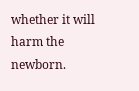whether it will harm the newborn.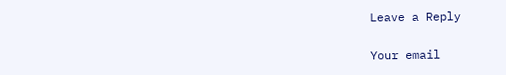Leave a Reply

Your email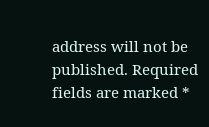address will not be published. Required fields are marked *